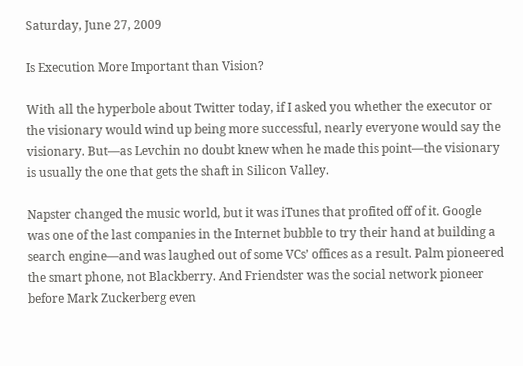Saturday, June 27, 2009

Is Execution More Important than Vision?

With all the hyperbole about Twitter today, if I asked you whether the executor or the visionary would wind up being more successful, nearly everyone would say the visionary. But—as Levchin no doubt knew when he made this point—the visionary is usually the one that gets the shaft in Silicon Valley.

Napster changed the music world, but it was iTunes that profited off of it. Google was one of the last companies in the Internet bubble to try their hand at building a search engine—and was laughed out of some VCs’ offices as a result. Palm pioneered the smart phone, not Blackberry. And Friendster was the social network pioneer before Mark Zuckerberg even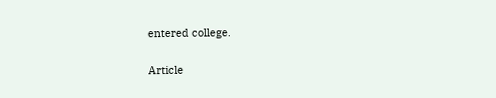entered college.

Article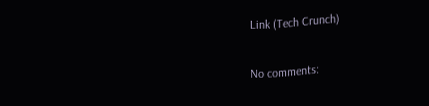Link (Tech Crunch)

No comments: